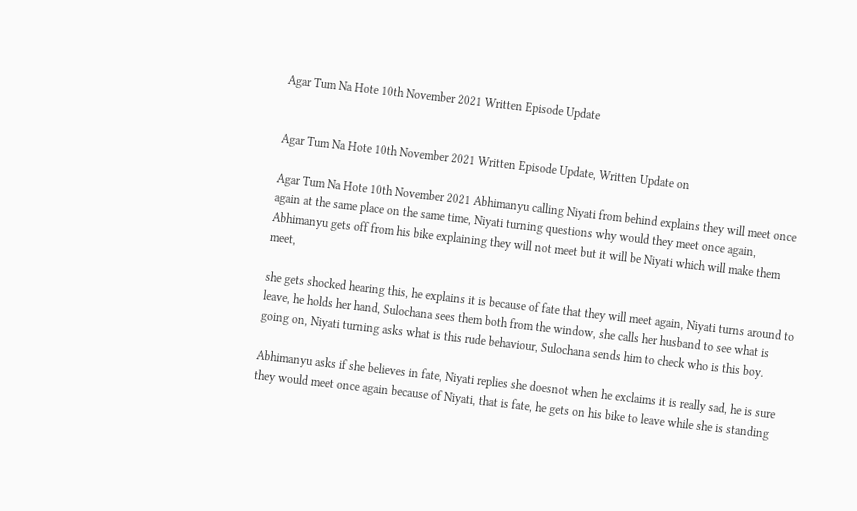Agar Tum Na Hote 10th November 2021 Written Episode Update


Agar Tum Na Hote 10th November 2021 Written Episode Update, Written Update on

Agar Tum Na Hote 10th November 2021 Abhimanyu calling Niyati from behind explains they will meet once again at the same place on the same time, Niyati turning questions why would they meet once again, Abhimanyu gets off from his bike explaining they will not meet but it will be Niyati which will make them meet,

she gets shocked hearing this, he explains it is because of fate that they will meet again, Niyati turns around to leave, he holds her hand, Sulochana sees them both from the window, she calls her husband to see what is going on, Niyati turning asks what is this rude behaviour, Sulochana sends him to check who is this boy.

Abhimanyu asks if she believes in fate, Niyati replies she doesnot when he exclaims it is really sad, he is sure they would meet once again because of Niyati, that is fate, he gets on his bike to leave while she is standing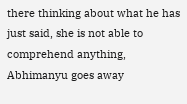there thinking about what he has just said, she is not able to comprehend anything, Abhimanyu goes away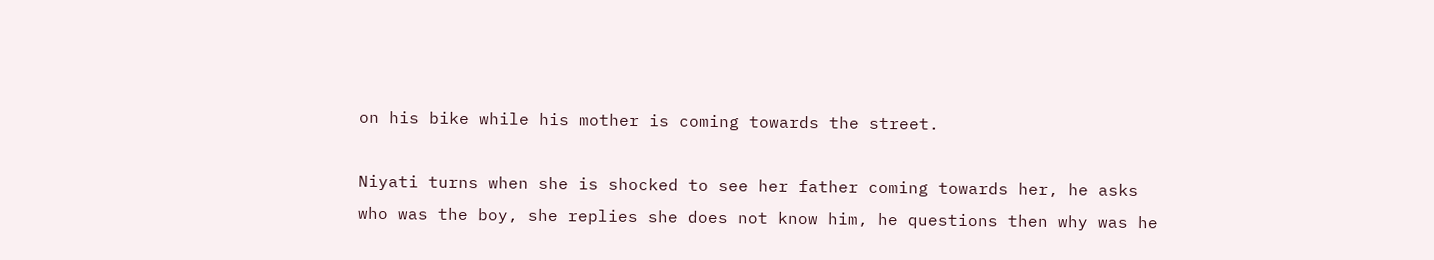on his bike while his mother is coming towards the street.

Niyati turns when she is shocked to see her father coming towards her, he asks who was the boy, she replies she does not know him, he questions then why was he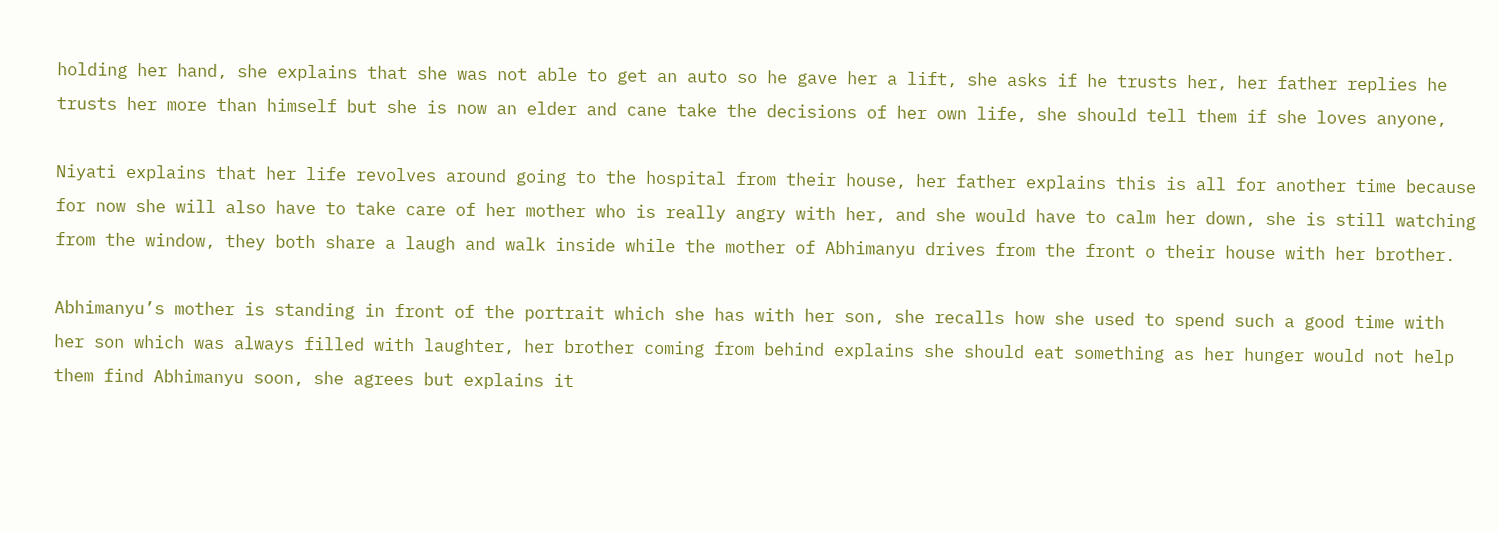holding her hand, she explains that she was not able to get an auto so he gave her a lift, she asks if he trusts her, her father replies he trusts her more than himself but she is now an elder and cane take the decisions of her own life, she should tell them if she loves anyone,

Niyati explains that her life revolves around going to the hospital from their house, her father explains this is all for another time because for now she will also have to take care of her mother who is really angry with her, and she would have to calm her down, she is still watching from the window, they both share a laugh and walk inside while the mother of Abhimanyu drives from the front o their house with her brother.

Abhimanyu’s mother is standing in front of the portrait which she has with her son, she recalls how she used to spend such a good time with her son which was always filled with laughter, her brother coming from behind explains she should eat something as her hunger would not help them find Abhimanyu soon, she agrees but explains it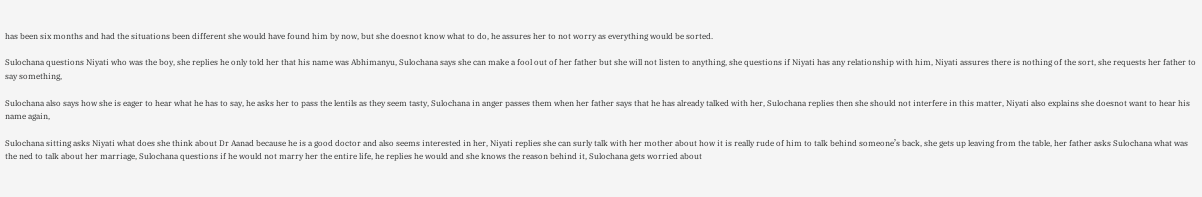has been six months and had the situations been different she would have found him by now, but she doesnot know what to do, he assures her to not worry as everything would be sorted.

Sulochana questions Niyati who was the boy, she replies he only told her that his name was Abhimanyu, Sulochana says she can make a fool out of her father but she will not listen to anything, she questions if Niyati has any relationship with him, Niyati assures there is nothing of the sort, she requests her father to say something,

Sulochana also says how she is eager to hear what he has to say, he asks her to pass the lentils as they seem tasty, Sulochana in anger passes them when her father says that he has already talked with her, Sulochana replies then she should not interfere in this matter, Niyati also explains she doesnot want to hear his name again,

Sulochana sitting asks Niyati what does she think about Dr Aanad because he is a good doctor and also seems interested in her, Niyati replies she can surly talk with her mother about how it is really rude of him to talk behind someone’s back, she gets up leaving from the table, her father asks Sulochana what was the ned to talk about her marriage, Sulochana questions if he would not marry her the entire life, he replies he would and she knows the reason behind it, Sulochana gets worried about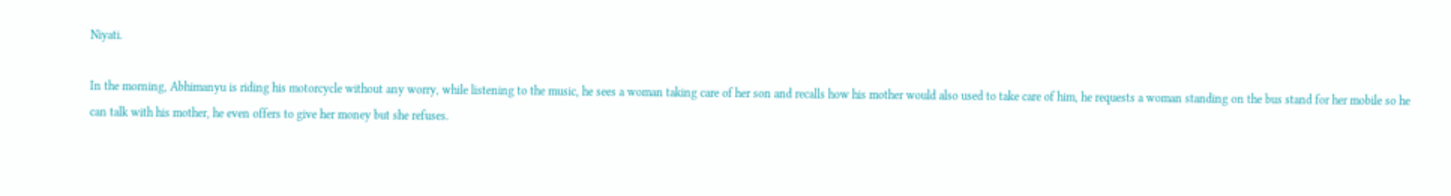Niyati.

In the morning, Abhimanyu is riding his motorcycle without any worry, while listening to the music, he sees a woman taking care of her son and recalls how his mother would also used to take care of him, he requests a woman standing on the bus stand for her mobile so he can talk with his mother, he even offers to give her money but she refuses.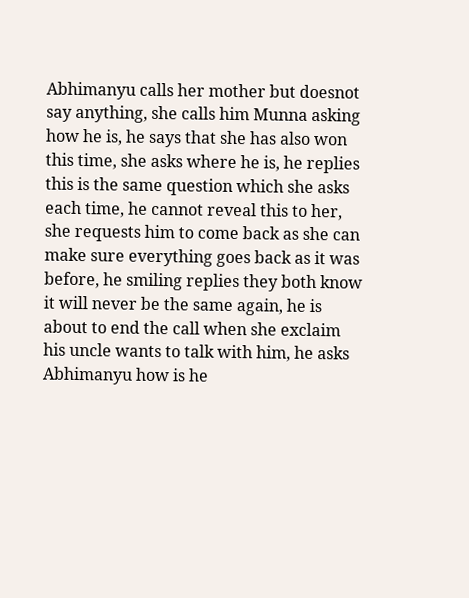Abhimanyu calls her mother but doesnot say anything, she calls him Munna asking how he is, he says that she has also won this time, she asks where he is, he replies this is the same question which she asks each time, he cannot reveal this to her, she requests him to come back as she can make sure everything goes back as it was before, he smiling replies they both know it will never be the same again, he is about to end the call when she exclaim his uncle wants to talk with him, he asks Abhimanyu how is he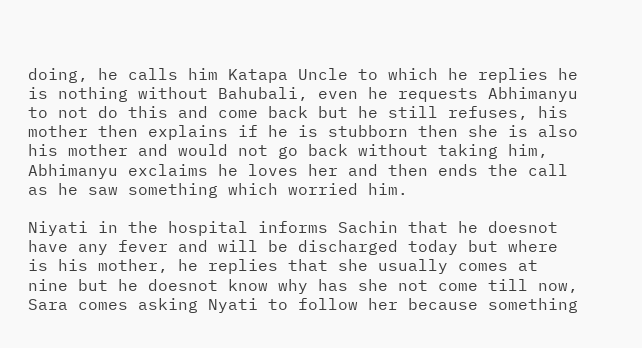doing, he calls him Katapa Uncle to which he replies he is nothing without Bahubali, even he requests Abhimanyu to not do this and come back but he still refuses, his mother then explains if he is stubborn then she is also his mother and would not go back without taking him, Abhimanyu exclaims he loves her and then ends the call as he saw something which worried him.

Niyati in the hospital informs Sachin that he doesnot have any fever and will be discharged today but where is his mother, he replies that she usually comes at nine but he doesnot know why has she not come till now, Sara comes asking Nyati to follow her because something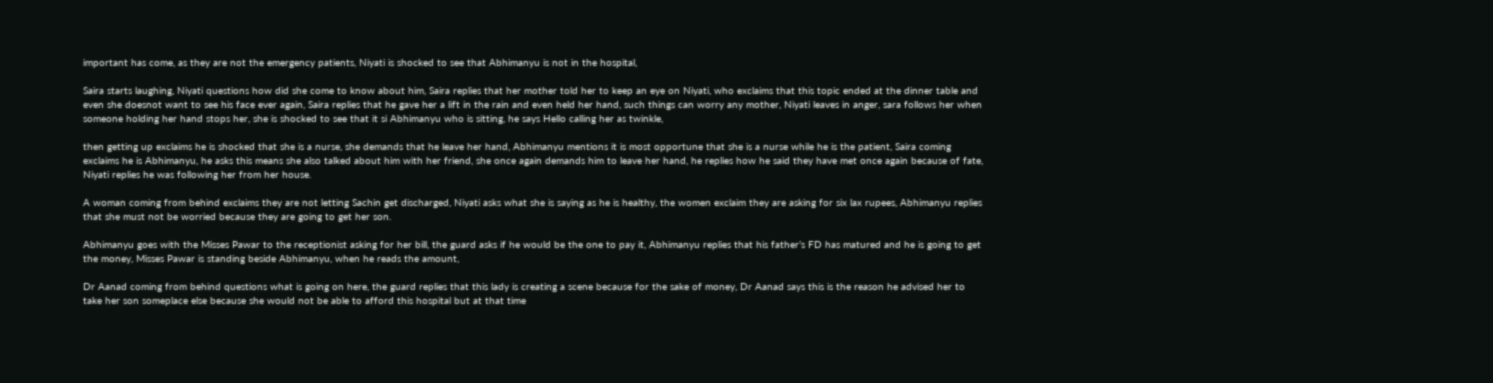important has come, as they are not the emergency patients, Niyati is shocked to see that Abhimanyu is not in the hospital,

Saira starts laughing, Niyati questions how did she come to know about him, Saira replies that her mother told her to keep an eye on Niyati, who exclaims that this topic ended at the dinner table and even she doesnot want to see his face ever again, Saira replies that he gave her a lift in the rain and even held her hand, such things can worry any mother, Niyati leaves in anger, sara follows her when someone holding her hand stops her, she is shocked to see that it si Abhimanyu who is sitting, he says Hello calling her as twinkle,

then getting up exclaims he is shocked that she is a nurse, she demands that he leave her hand, Abhimanyu mentions it is most opportune that she is a nurse while he is the patient, Saira coming exclaims he is Abhimanyu, he asks this means she also talked about him with her friend, she once again demands him to leave her hand, he replies how he said they have met once again because of fate, Niyati replies he was following her from her house.

A woman coming from behind exclaims they are not letting Sachin get discharged, Niyati asks what she is saying as he is healthy, the women exclaim they are asking for six lax rupees, Abhimanyu replies that she must not be worried because they are going to get her son.

Abhimanyu goes with the Misses Pawar to the receptionist asking for her bill, the guard asks if he would be the one to pay it, Abhimanyu replies that his father’s FD has matured and he is going to get the money, Misses Pawar is standing beside Abhimanyu, when he reads the amount,

Dr Aanad coming from behind questions what is going on here, the guard replies that this lady is creating a scene because for the sake of money, Dr Aanad says this is the reason he advised her to take her son someplace else because she would not be able to afford this hospital but at that time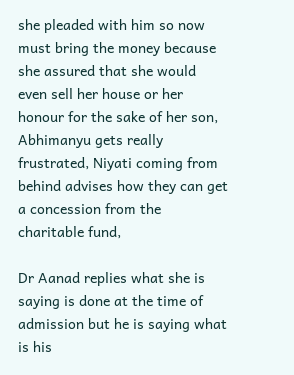she pleaded with him so now must bring the money because she assured that she would even sell her house or her honour for the sake of her son, Abhimanyu gets really frustrated, Niyati coming from behind advises how they can get a concession from the charitable fund,

Dr Aanad replies what she is saying is done at the time of admission but he is saying what is his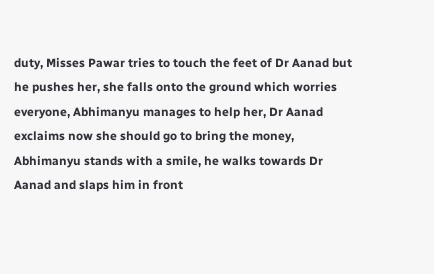duty, Misses Pawar tries to touch the feet of Dr Aanad but he pushes her, she falls onto the ground which worries everyone, Abhimanyu manages to help her, Dr Aanad exclaims now she should go to bring the money, Abhimanyu stands with a smile, he walks towards Dr Aanad and slaps him in front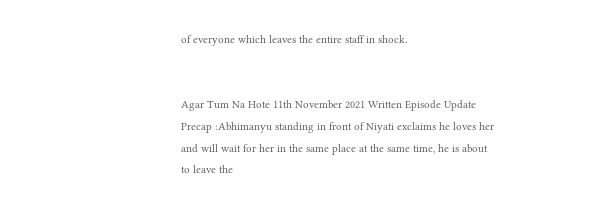of everyone which leaves the entire staff in shock.


Agar Tum Na Hote 11th November 2021 Written Episode Update Precap :Abhimanyu standing in front of Niyati exclaims he loves her and will wait for her in the same place at the same time, he is about to leave the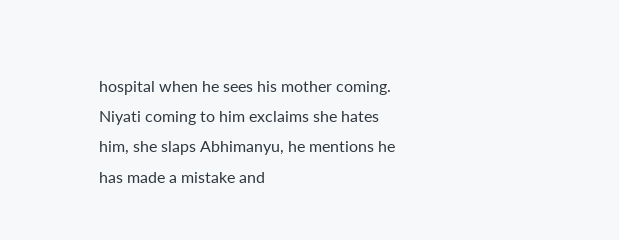hospital when he sees his mother coming. Niyati coming to him exclaims she hates him, she slaps Abhimanyu, he mentions he has made a mistake and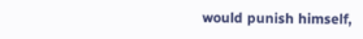would punish himself,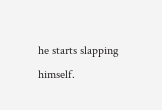he starts slapping himself.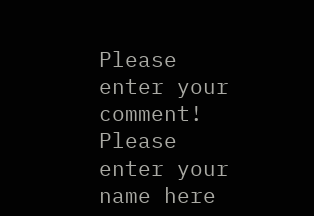Please enter your comment!
Please enter your name here